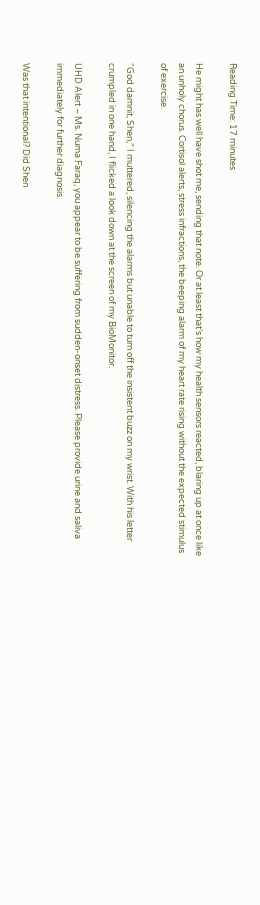Reading Time: 17 minutes

He might has well have shot me, sending that note. Or at least that’s how my health sensors reacted, blaring up at once like an unholy chorus. Cortisol alerts, stress infractions, the beeping alarm of my heart rate rising without the expected stimulus of exercise.

“God damnit, Shen,” I muttered, silencing the alarms but unable to turn off the insistent buzz on my wrist. With his letter crumpled in one hand, I flicked a look down at the screen of my BioMonitor.

UHD Alert – Ms. Numa Faraq, you appear to be suffering from sudden-onset distress. Please provide urine and saliva immediately for further diagnosis.

Was that intentional? Did Shen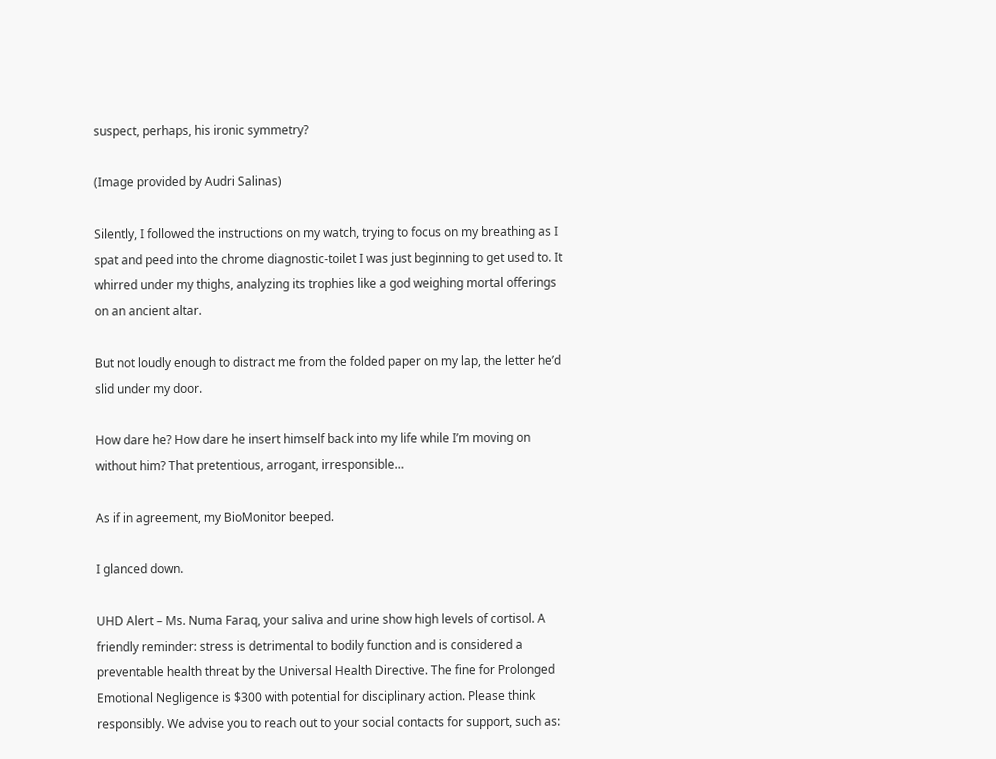suspect, perhaps, his ironic symmetry?

(Image provided by Audri Salinas)

Silently, I followed the instructions on my watch, trying to focus on my breathing as I spat and peed into the chrome diagnostic-toilet I was just beginning to get used to. It whirred under my thighs, analyzing its trophies like a god weighing mortal offerings on an ancient altar.

But not loudly enough to distract me from the folded paper on my lap, the letter he’d slid under my door.

How dare he? How dare he insert himself back into my life while I’m moving on without him? That pretentious, arrogant, irresponsible…

As if in agreement, my BioMonitor beeped.

I glanced down.

UHD Alert – Ms. Numa Faraq, your saliva and urine show high levels of cortisol. A friendly reminder: stress is detrimental to bodily function and is considered a preventable health threat by the Universal Health Directive. The fine for Prolonged Emotional Negligence is $300 with potential for disciplinary action. Please think responsibly. We advise you to reach out to your social contacts for support, such as: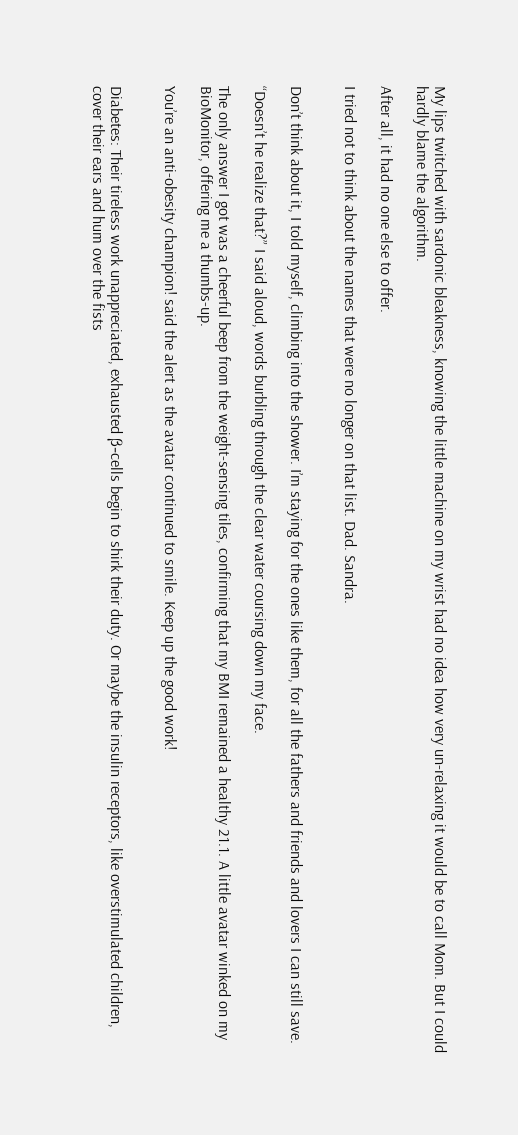My lips twitched with sardonic bleakness, knowing the little machine on my wrist had no idea how very un-relaxing it would be to call Mom. But I could hardly blame the algorithm.

After all, it had no one else to offer.

I tried not to think about the names that were no longer on that list. Dad. Sandra.


Don’t think about it, I told myself, climbing into the shower. I’m staying for the ones like them, for all the fathers and friends and lovers I can still save.

“Doesn’t he realize that?” I said aloud, words burbling through the clear water coursing down my face.

The only answer I got was a cheerful beep from the weight-sensing tiles, confirming that my BMI remained a healthy 21.1. A little avatar winked on my BioMonitor, offering me a thumbs-up.

You’re an anti-obesity champion! said the alert as the avatar continued to smile. Keep up the good work!


Diabetes: Their tireless work unappreciated, exhausted β-cells begin to shirk their duty. Or maybe the insulin receptors, like overstimulated children, cover their ears and hum over the fists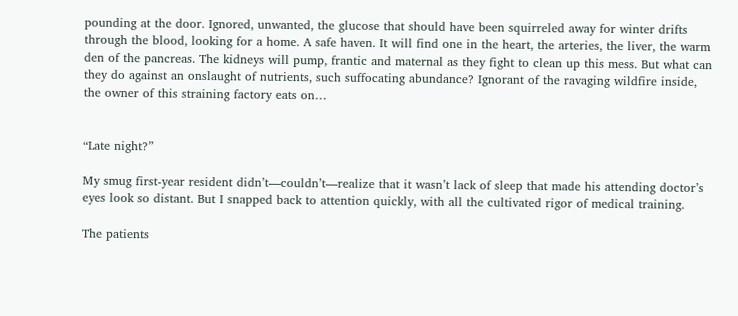pounding at the door. Ignored, unwanted, the glucose that should have been squirreled away for winter drifts through the blood, looking for a home. A safe haven. It will find one in the heart, the arteries, the liver, the warm den of the pancreas. The kidneys will pump, frantic and maternal as they fight to clean up this mess. But what can they do against an onslaught of nutrients, such suffocating abundance? Ignorant of the ravaging wildfire inside, the owner of this straining factory eats on…


“Late night?”

My smug first-year resident didn’t—couldn’t—realize that it wasn’t lack of sleep that made his attending doctor’s eyes look so distant. But I snapped back to attention quickly, with all the cultivated rigor of medical training.

The patients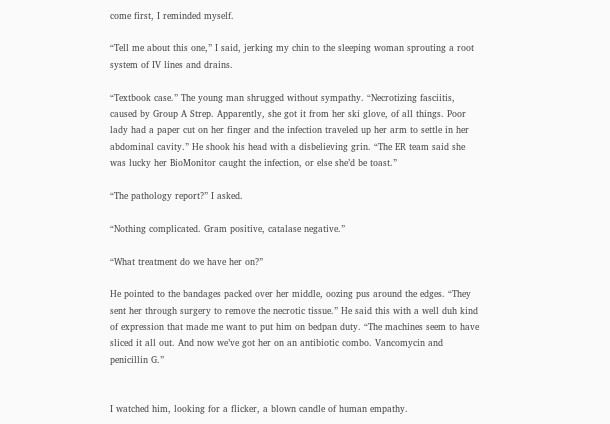come first, I reminded myself.

“Tell me about this one,” I said, jerking my chin to the sleeping woman sprouting a root system of IV lines and drains.

“Textbook case.” The young man shrugged without sympathy. “Necrotizing fasciitis, caused by Group A Strep. Apparently, she got it from her ski glove, of all things. Poor lady had a paper cut on her finger and the infection traveled up her arm to settle in her abdominal cavity.” He shook his head with a disbelieving grin. “The ER team said she was lucky her BioMonitor caught the infection, or else she’d be toast.”

“The pathology report?” I asked.

“Nothing complicated. Gram positive, catalase negative.”

“What treatment do we have her on?”

He pointed to the bandages packed over her middle, oozing pus around the edges. “They sent her through surgery to remove the necrotic tissue.” He said this with a well duh kind of expression that made me want to put him on bedpan duty. “The machines seem to have sliced it all out. And now we’ve got her on an antibiotic combo. Vancomycin and penicillin G.”


I watched him, looking for a flicker, a blown candle of human empathy.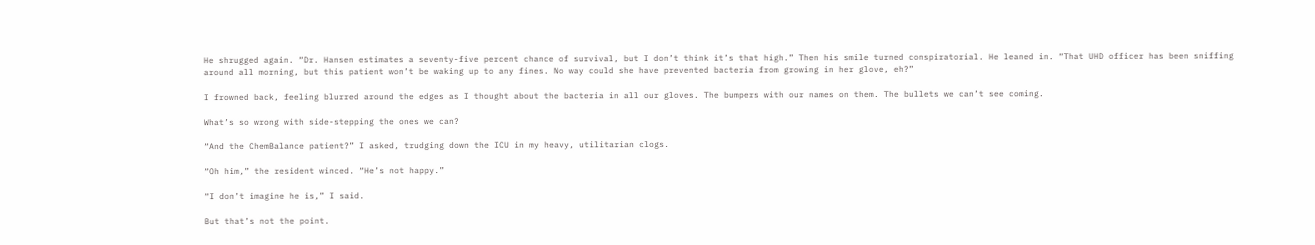He shrugged again. “Dr. Hansen estimates a seventy-five percent chance of survival, but I don’t think it’s that high.” Then his smile turned conspiratorial. He leaned in. “That UHD officer has been sniffing around all morning, but this patient won’t be waking up to any fines. No way could she have prevented bacteria from growing in her glove, eh?”

I frowned back, feeling blurred around the edges as I thought about the bacteria in all our gloves. The bumpers with our names on them. The bullets we can’t see coming.

What’s so wrong with side-stepping the ones we can?

“And the ChemBalance patient?” I asked, trudging down the ICU in my heavy, utilitarian clogs.

“Oh him,” the resident winced. “He’s not happy.”

“I don’t imagine he is,” I said.

But that’s not the point.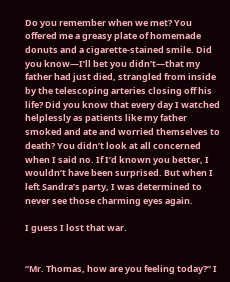Do you remember when we met? You offered me a greasy plate of homemade donuts and a cigarette-stained smile. Did you know—I’ll bet you didn’t—that my father had just died, strangled from inside by the telescoping arteries closing off his life? Did you know that every day I watched helplessly as patients like my father smoked and ate and worried themselves to death? You didn’t look at all concerned when I said no. If I’d known you better, I wouldn’t have been surprised. But when I left Sandra’s party, I was determined to never see those charming eyes again.

I guess I lost that war.


“Mr. Thomas, how are you feeling today?” I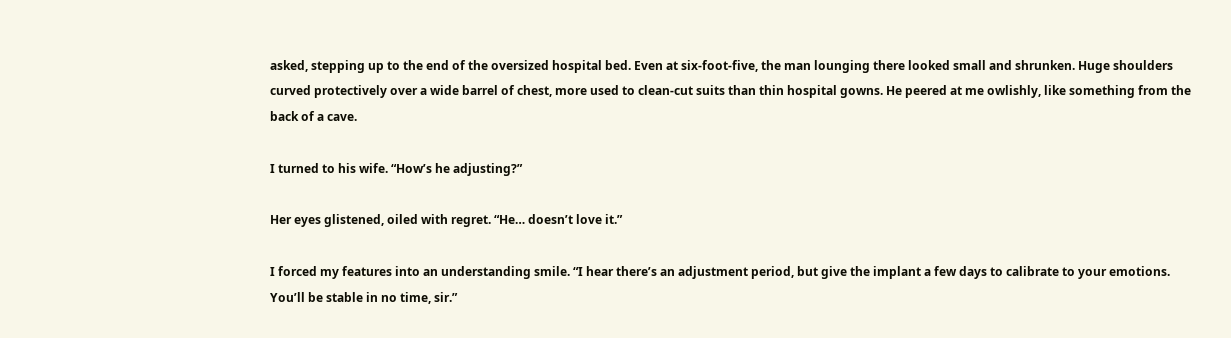asked, stepping up to the end of the oversized hospital bed. Even at six-foot-five, the man lounging there looked small and shrunken. Huge shoulders curved protectively over a wide barrel of chest, more used to clean-cut suits than thin hospital gowns. He peered at me owlishly, like something from the back of a cave.

I turned to his wife. “How’s he adjusting?”

Her eyes glistened, oiled with regret. “He… doesn’t love it.”

I forced my features into an understanding smile. “I hear there’s an adjustment period, but give the implant a few days to calibrate to your emotions. You’ll be stable in no time, sir.”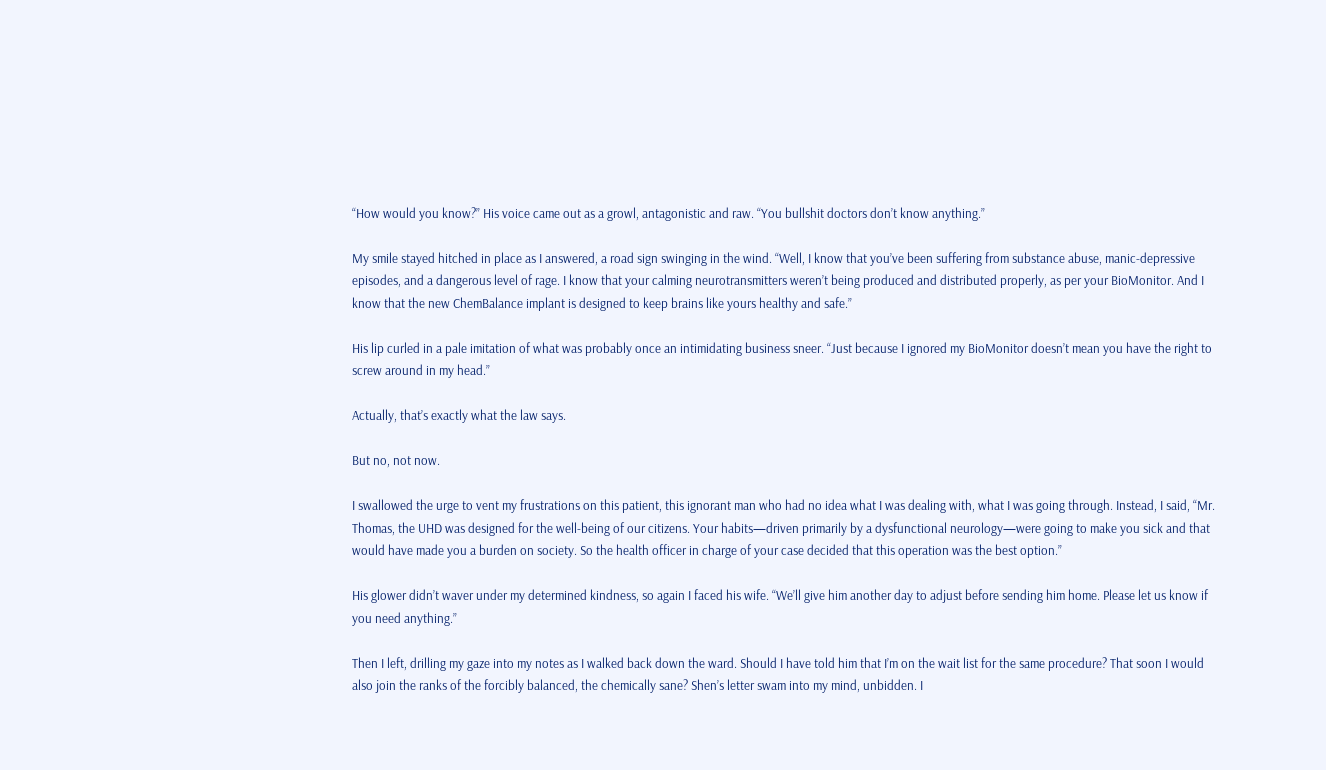“How would you know?” His voice came out as a growl, antagonistic and raw. “You bullshit doctors don’t know anything.”

My smile stayed hitched in place as I answered, a road sign swinging in the wind. “Well, I know that you’ve been suffering from substance abuse, manic-depressive episodes, and a dangerous level of rage. I know that your calming neurotransmitters weren’t being produced and distributed properly, as per your BioMonitor. And I know that the new ChemBalance implant is designed to keep brains like yours healthy and safe.”

His lip curled in a pale imitation of what was probably once an intimidating business sneer. “Just because I ignored my BioMonitor doesn’t mean you have the right to screw around in my head.”

Actually, that’s exactly what the law says.

But no, not now.

I swallowed the urge to vent my frustrations on this patient, this ignorant man who had no idea what I was dealing with, what I was going through. Instead, I said, “Mr. Thomas, the UHD was designed for the well-being of our citizens. Your habits—driven primarily by a dysfunctional neurology—were going to make you sick and that would have made you a burden on society. So the health officer in charge of your case decided that this operation was the best option.”

His glower didn’t waver under my determined kindness, so again I faced his wife. “We’ll give him another day to adjust before sending him home. Please let us know if you need anything.”

Then I left, drilling my gaze into my notes as I walked back down the ward. Should I have told him that I’m on the wait list for the same procedure? That soon I would also join the ranks of the forcibly balanced, the chemically sane? Shen’s letter swam into my mind, unbidden. I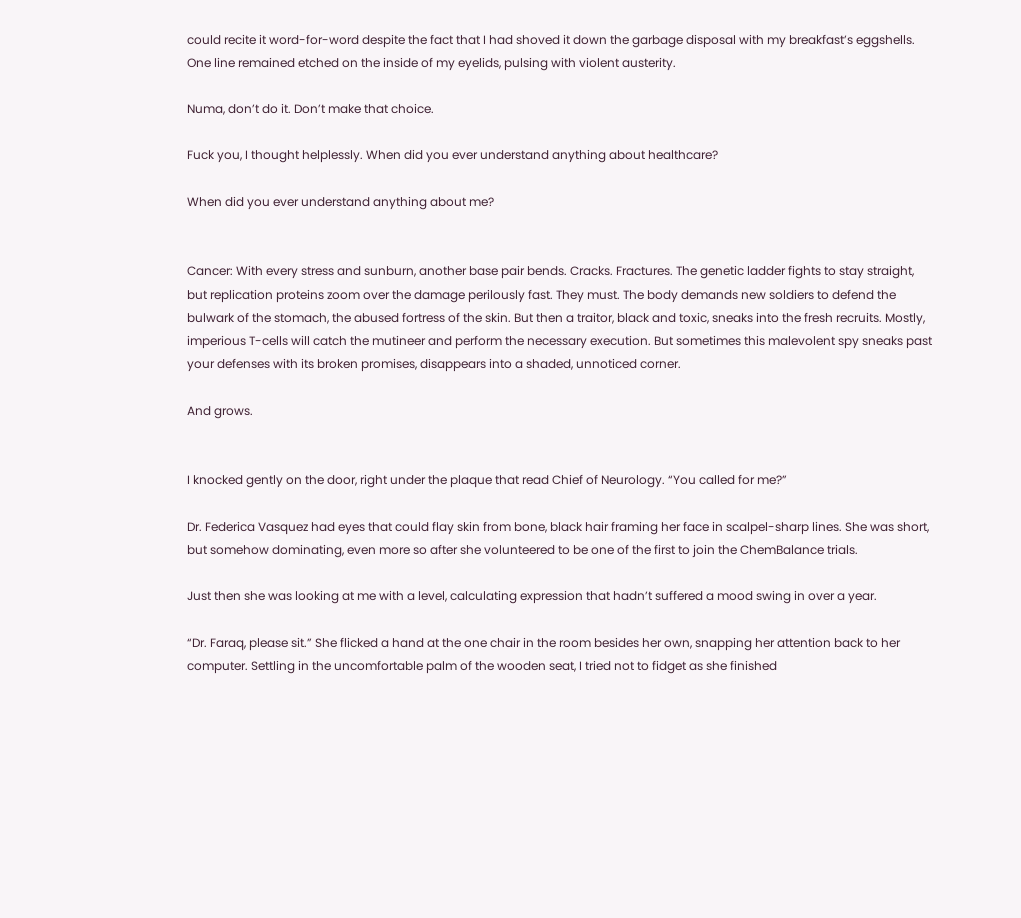could recite it word-for-word despite the fact that I had shoved it down the garbage disposal with my breakfast’s eggshells. One line remained etched on the inside of my eyelids, pulsing with violent austerity.

Numa, don’t do it. Don’t make that choice.

Fuck you, I thought helplessly. When did you ever understand anything about healthcare?

When did you ever understand anything about me?


Cancer: With every stress and sunburn, another base pair bends. Cracks. Fractures. The genetic ladder fights to stay straight, but replication proteins zoom over the damage perilously fast. They must. The body demands new soldiers to defend the bulwark of the stomach, the abused fortress of the skin. But then a traitor, black and toxic, sneaks into the fresh recruits. Mostly, imperious T-cells will catch the mutineer and perform the necessary execution. But sometimes this malevolent spy sneaks past your defenses with its broken promises, disappears into a shaded, unnoticed corner.

And grows.


I knocked gently on the door, right under the plaque that read Chief of Neurology. “You called for me?”

Dr. Federica Vasquez had eyes that could flay skin from bone, black hair framing her face in scalpel-sharp lines. She was short, but somehow dominating, even more so after she volunteered to be one of the first to join the ChemBalance trials.

Just then she was looking at me with a level, calculating expression that hadn’t suffered a mood swing in over a year.

“Dr. Faraq, please sit.” She flicked a hand at the one chair in the room besides her own, snapping her attention back to her computer. Settling in the uncomfortable palm of the wooden seat, I tried not to fidget as she finished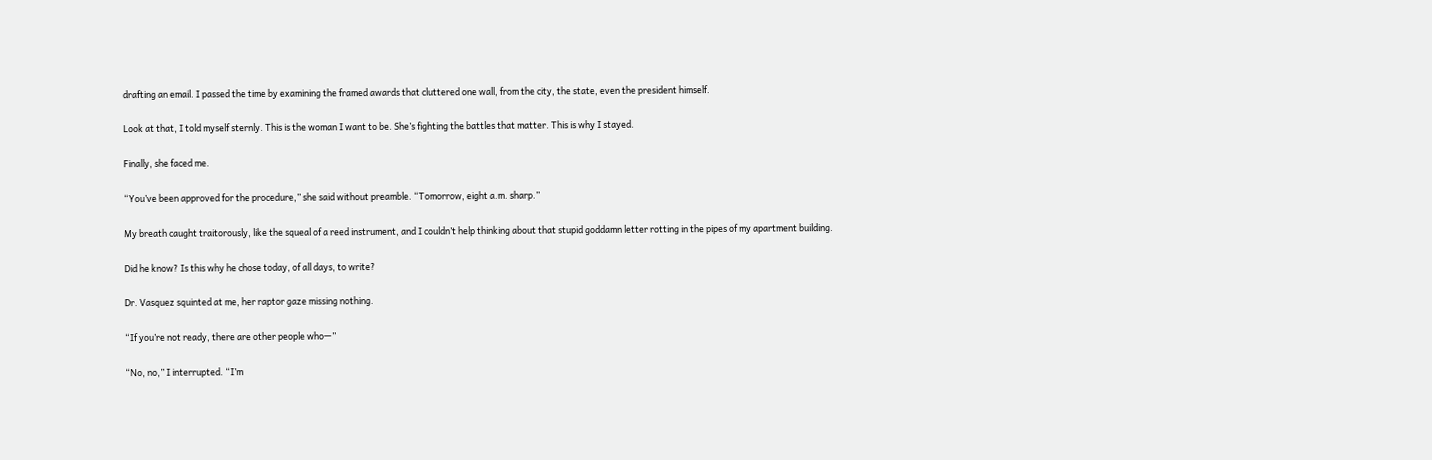drafting an email. I passed the time by examining the framed awards that cluttered one wall, from the city, the state, even the president himself.

Look at that, I told myself sternly. This is the woman I want to be. She’s fighting the battles that matter. This is why I stayed.

Finally, she faced me.

“You’ve been approved for the procedure,” she said without preamble. “Tomorrow, eight a.m. sharp.”

My breath caught traitorously, like the squeal of a reed instrument, and I couldn’t help thinking about that stupid goddamn letter rotting in the pipes of my apartment building.

Did he know? Is this why he chose today, of all days, to write?

Dr. Vasquez squinted at me, her raptor gaze missing nothing.

“If you’re not ready, there are other people who—”

“No, no,” I interrupted. “I’m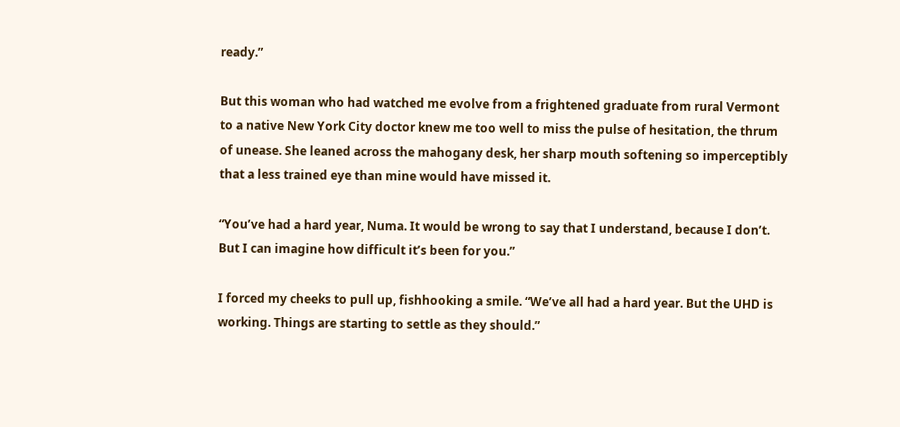ready.”

But this woman who had watched me evolve from a frightened graduate from rural Vermont to a native New York City doctor knew me too well to miss the pulse of hesitation, the thrum of unease. She leaned across the mahogany desk, her sharp mouth softening so imperceptibly that a less trained eye than mine would have missed it.

“You’ve had a hard year, Numa. It would be wrong to say that I understand, because I don’t. But I can imagine how difficult it’s been for you.”

I forced my cheeks to pull up, fishhooking a smile. “We’ve all had a hard year. But the UHD is working. Things are starting to settle as they should.”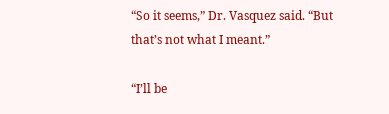“So it seems,” Dr. Vasquez said. “But that’s not what I meant.”

“I’ll be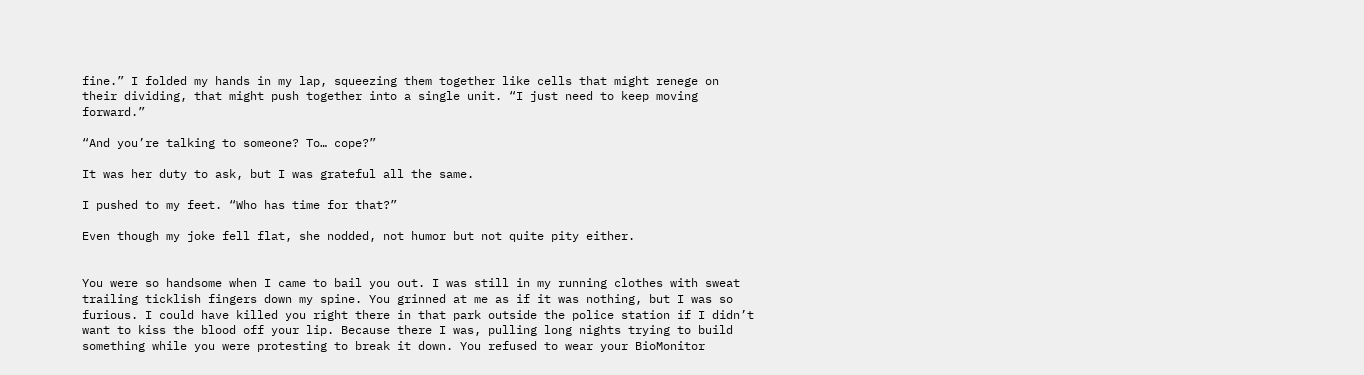fine.” I folded my hands in my lap, squeezing them together like cells that might renege on their dividing, that might push together into a single unit. “I just need to keep moving forward.”

“And you’re talking to someone? To… cope?”

It was her duty to ask, but I was grateful all the same.

I pushed to my feet. “Who has time for that?”

Even though my joke fell flat, she nodded, not humor but not quite pity either.


You were so handsome when I came to bail you out. I was still in my running clothes with sweat trailing ticklish fingers down my spine. You grinned at me as if it was nothing, but I was so furious. I could have killed you right there in that park outside the police station if I didn’t want to kiss the blood off your lip. Because there I was, pulling long nights trying to build something while you were protesting to break it down. You refused to wear your BioMonitor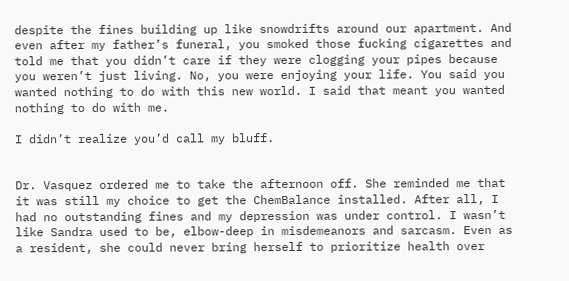despite the fines building up like snowdrifts around our apartment. And even after my father’s funeral, you smoked those fucking cigarettes and told me that you didn’t care if they were clogging your pipes because you weren’t just living. No, you were enjoying your life. You said you wanted nothing to do with this new world. I said that meant you wanted nothing to do with me.

I didn’t realize you’d call my bluff.


Dr. Vasquez ordered me to take the afternoon off. She reminded me that it was still my choice to get the ChemBalance installed. After all, I had no outstanding fines and my depression was under control. I wasn’t like Sandra used to be, elbow-deep in misdemeanors and sarcasm. Even as a resident, she could never bring herself to prioritize health over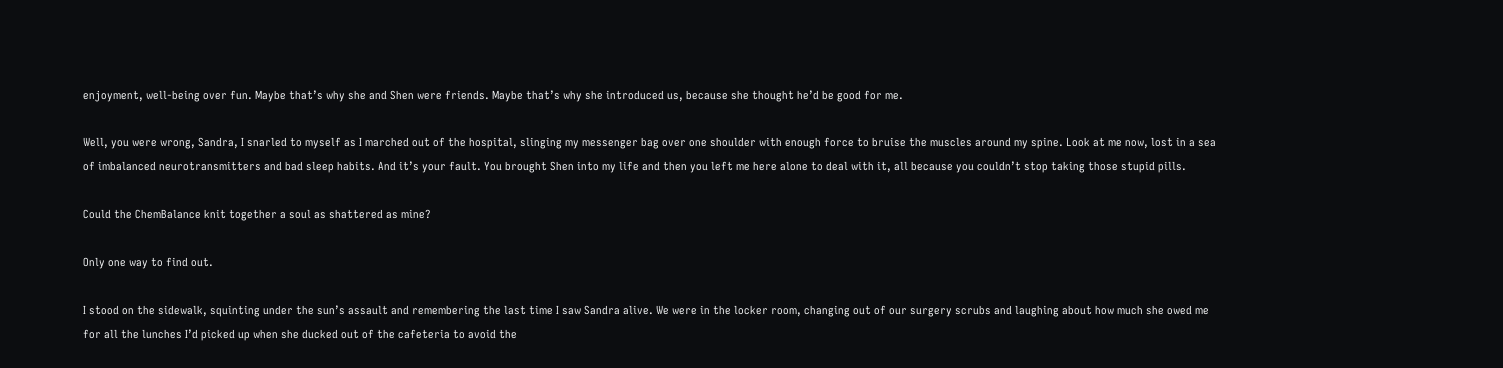enjoyment, well-being over fun. Maybe that’s why she and Shen were friends. Maybe that’s why she introduced us, because she thought he’d be good for me.

Well, you were wrong, Sandra, I snarled to myself as I marched out of the hospital, slinging my messenger bag over one shoulder with enough force to bruise the muscles around my spine. Look at me now, lost in a sea of imbalanced neurotransmitters and bad sleep habits. And it’s your fault. You brought Shen into my life and then you left me here alone to deal with it, all because you couldn’t stop taking those stupid pills.

Could the ChemBalance knit together a soul as shattered as mine?

Only one way to find out.

I stood on the sidewalk, squinting under the sun’s assault and remembering the last time I saw Sandra alive. We were in the locker room, changing out of our surgery scrubs and laughing about how much she owed me for all the lunches I’d picked up when she ducked out of the cafeteria to avoid the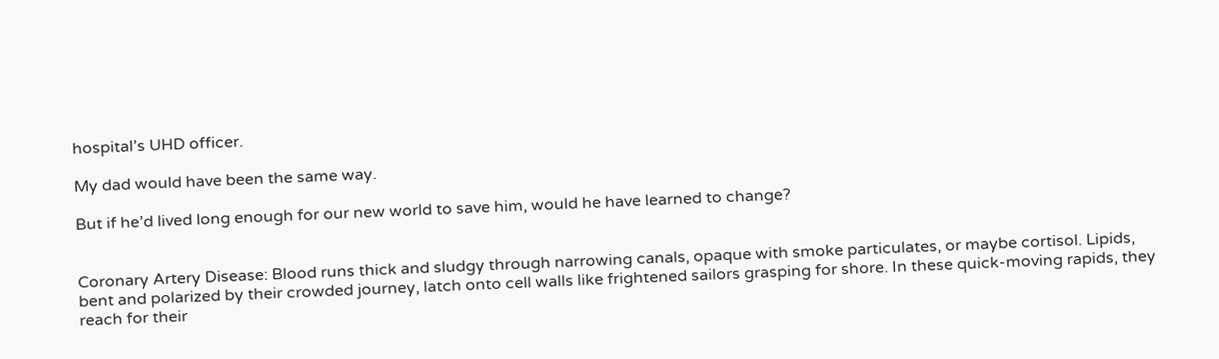hospital’s UHD officer.

My dad would have been the same way.

But if he’d lived long enough for our new world to save him, would he have learned to change?


Coronary Artery Disease: Blood runs thick and sludgy through narrowing canals, opaque with smoke particulates, or maybe cortisol. Lipids, bent and polarized by their crowded journey, latch onto cell walls like frightened sailors grasping for shore. In these quick-moving rapids, they reach for their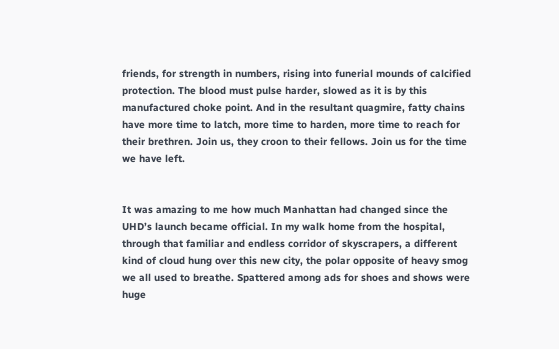friends, for strength in numbers, rising into funerial mounds of calcified protection. The blood must pulse harder, slowed as it is by this manufactured choke point. And in the resultant quagmire, fatty chains have more time to latch, more time to harden, more time to reach for their brethren. Join us, they croon to their fellows. Join us for the time we have left.


It was amazing to me how much Manhattan had changed since the UHD’s launch became official. In my walk home from the hospital, through that familiar and endless corridor of skyscrapers, a different kind of cloud hung over this new city, the polar opposite of heavy smog we all used to breathe. Spattered among ads for shoes and shows were huge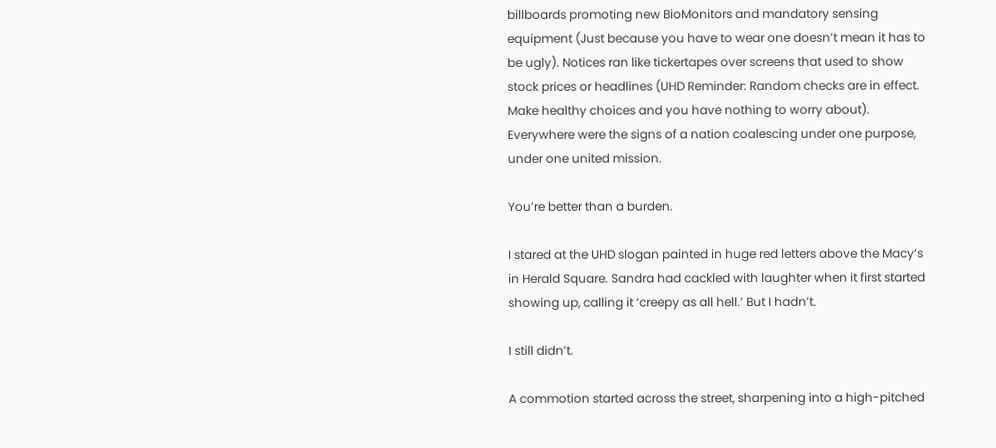billboards promoting new BioMonitors and mandatory sensing equipment (Just because you have to wear one doesn’t mean it has to be ugly). Notices ran like tickertapes over screens that used to show stock prices or headlines (UHD Reminder: Random checks are in effect. Make healthy choices and you have nothing to worry about). Everywhere were the signs of a nation coalescing under one purpose, under one united mission.

You’re better than a burden.

I stared at the UHD slogan painted in huge red letters above the Macy’s in Herald Square. Sandra had cackled with laughter when it first started showing up, calling it ‘creepy as all hell.’ But I hadn’t.

I still didn’t.

A commotion started across the street, sharpening into a high-pitched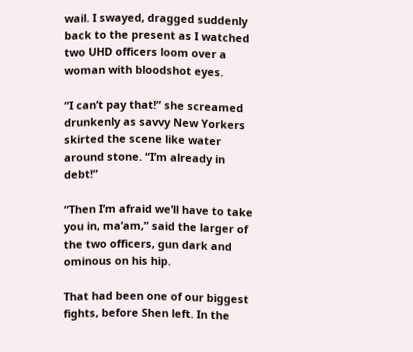wail. I swayed, dragged suddenly back to the present as I watched two UHD officers loom over a woman with bloodshot eyes.

“I can’t pay that!” she screamed drunkenly as savvy New Yorkers skirted the scene like water around stone. “I’m already in debt!”

“Then I’m afraid we’ll have to take you in, ma’am,” said the larger of the two officers, gun dark and ominous on his hip.

That had been one of our biggest fights, before Shen left. In the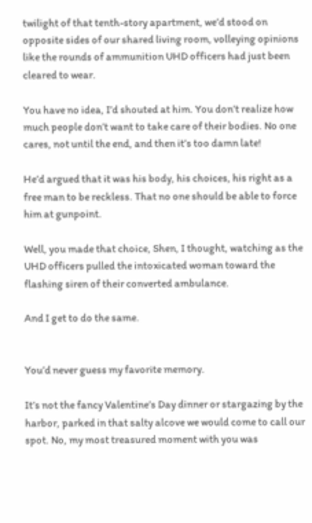twilight of that tenth-story apartment, we’d stood on opposite sides of our shared living room, volleying opinions like the rounds of ammunition UHD officers had just been cleared to wear.

You have no idea, I’d shouted at him. You don’t realize how much people don’t want to take care of their bodies. No one cares, not until the end, and then it’s too damn late!

He’d argued that it was his body, his choices, his right as a free man to be reckless. That no one should be able to force him at gunpoint.

Well, you made that choice, Shen, I thought, watching as the UHD officers pulled the intoxicated woman toward the flashing siren of their converted ambulance.

And I get to do the same.


You’d never guess my favorite memory.

It’s not the fancy Valentine’s Day dinner or stargazing by the harbor, parked in that salty alcove we would come to call our spot. No, my most treasured moment with you was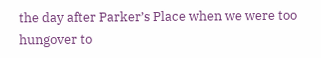the day after Parker’s Place when we were too hungover to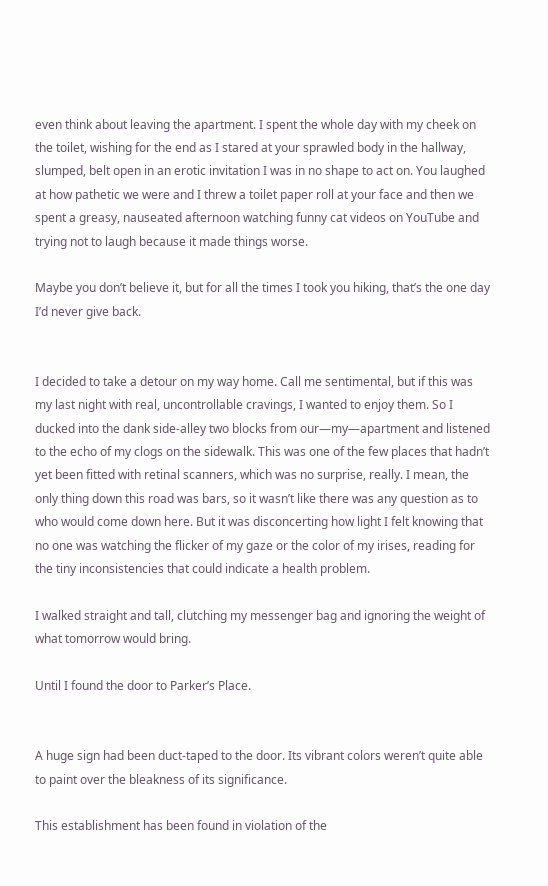even think about leaving the apartment. I spent the whole day with my cheek on the toilet, wishing for the end as I stared at your sprawled body in the hallway, slumped, belt open in an erotic invitation I was in no shape to act on. You laughed at how pathetic we were and I threw a toilet paper roll at your face and then we spent a greasy, nauseated afternoon watching funny cat videos on YouTube and trying not to laugh because it made things worse.

Maybe you don’t believe it, but for all the times I took you hiking, that’s the one day I’d never give back.


I decided to take a detour on my way home. Call me sentimental, but if this was my last night with real, uncontrollable cravings, I wanted to enjoy them. So I ducked into the dank side-alley two blocks from our—my—apartment and listened to the echo of my clogs on the sidewalk. This was one of the few places that hadn’t yet been fitted with retinal scanners, which was no surprise, really. I mean, the only thing down this road was bars, so it wasn’t like there was any question as to who would come down here. But it was disconcerting how light I felt knowing that no one was watching the flicker of my gaze or the color of my irises, reading for the tiny inconsistencies that could indicate a health problem.

I walked straight and tall, clutching my messenger bag and ignoring the weight of what tomorrow would bring.

Until I found the door to Parker’s Place.


A huge sign had been duct-taped to the door. Its vibrant colors weren’t quite able to paint over the bleakness of its significance.

This establishment has been found in violation of the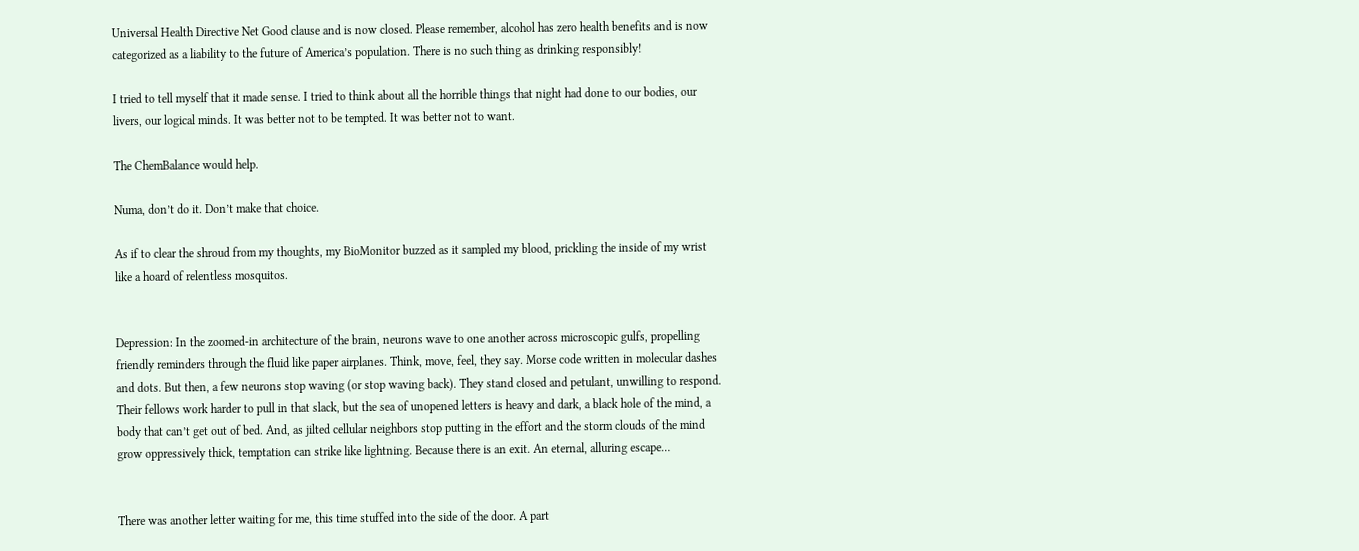Universal Health Directive Net Good clause and is now closed. Please remember, alcohol has zero health benefits and is now categorized as a liability to the future of America’s population. There is no such thing as drinking responsibly!

I tried to tell myself that it made sense. I tried to think about all the horrible things that night had done to our bodies, our livers, our logical minds. It was better not to be tempted. It was better not to want.

The ChemBalance would help.

Numa, don’t do it. Don’t make that choice.

As if to clear the shroud from my thoughts, my BioMonitor buzzed as it sampled my blood, prickling the inside of my wrist like a hoard of relentless mosquitos.


Depression: In the zoomed-in architecture of the brain, neurons wave to one another across microscopic gulfs, propelling friendly reminders through the fluid like paper airplanes. Think, move, feel, they say. Morse code written in molecular dashes and dots. But then, a few neurons stop waving (or stop waving back). They stand closed and petulant, unwilling to respond. Their fellows work harder to pull in that slack, but the sea of unopened letters is heavy and dark, a black hole of the mind, a body that can’t get out of bed. And, as jilted cellular neighbors stop putting in the effort and the storm clouds of the mind grow oppressively thick, temptation can strike like lightning. Because there is an exit. An eternal, alluring escape…


There was another letter waiting for me, this time stuffed into the side of the door. A part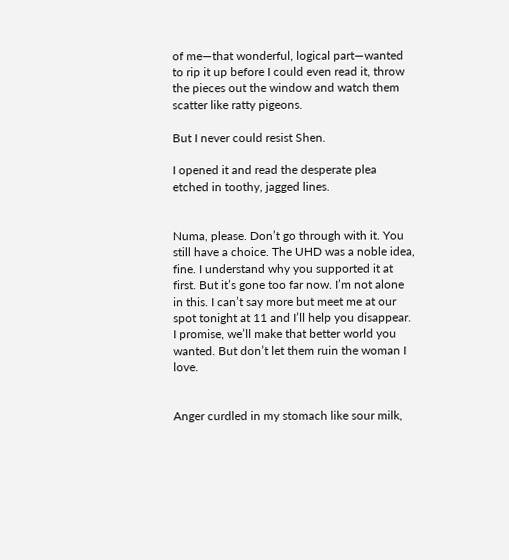of me—that wonderful, logical part—wanted to rip it up before I could even read it, throw the pieces out the window and watch them scatter like ratty pigeons.

But I never could resist Shen.

I opened it and read the desperate plea etched in toothy, jagged lines.


Numa, please. Don’t go through with it. You still have a choice. The UHD was a noble idea, fine. I understand why you supported it at first. But it’s gone too far now. I’m not alone in this. I can’t say more but meet me at our spot tonight at 11 and I’ll help you disappear. I promise, we’ll make that better world you wanted. But don’t let them ruin the woman I love.


Anger curdled in my stomach like sour milk,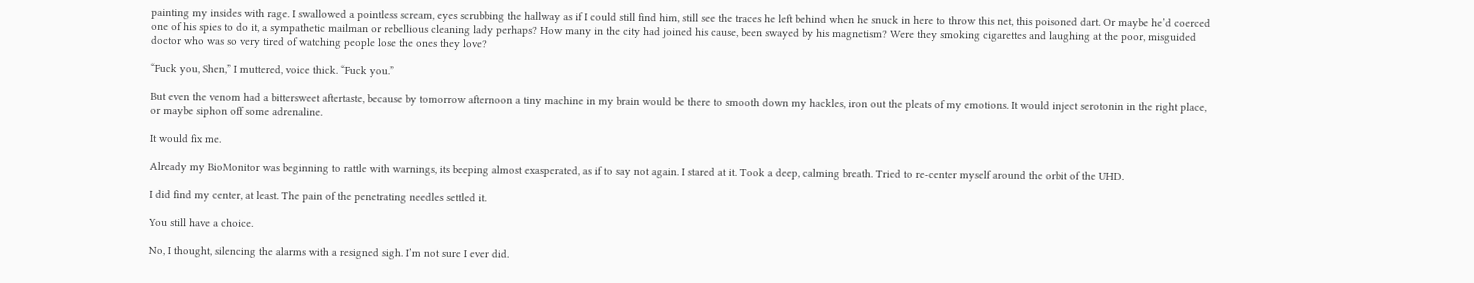painting my insides with rage. I swallowed a pointless scream, eyes scrubbing the hallway as if I could still find him, still see the traces he left behind when he snuck in here to throw this net, this poisoned dart. Or maybe he’d coerced one of his spies to do it, a sympathetic mailman or rebellious cleaning lady perhaps? How many in the city had joined his cause, been swayed by his magnetism? Were they smoking cigarettes and laughing at the poor, misguided doctor who was so very tired of watching people lose the ones they love?

“Fuck you, Shen,” I muttered, voice thick. “Fuck you.”

But even the venom had a bittersweet aftertaste, because by tomorrow afternoon a tiny machine in my brain would be there to smooth down my hackles, iron out the pleats of my emotions. It would inject serotonin in the right place, or maybe siphon off some adrenaline.

It would fix me.

Already my BioMonitor was beginning to rattle with warnings, its beeping almost exasperated, as if to say not again. I stared at it. Took a deep, calming breath. Tried to re-center myself around the orbit of the UHD.

I did find my center, at least. The pain of the penetrating needles settled it.

You still have a choice.

No, I thought, silencing the alarms with a resigned sigh. I’m not sure I ever did.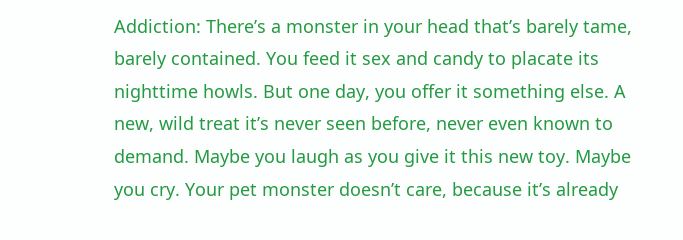Addiction: There’s a monster in your head that’s barely tame, barely contained. You feed it sex and candy to placate its nighttime howls. But one day, you offer it something else. A new, wild treat it’s never seen before, never even known to demand. Maybe you laugh as you give it this new toy. Maybe you cry. Your pet monster doesn’t care, because it’s already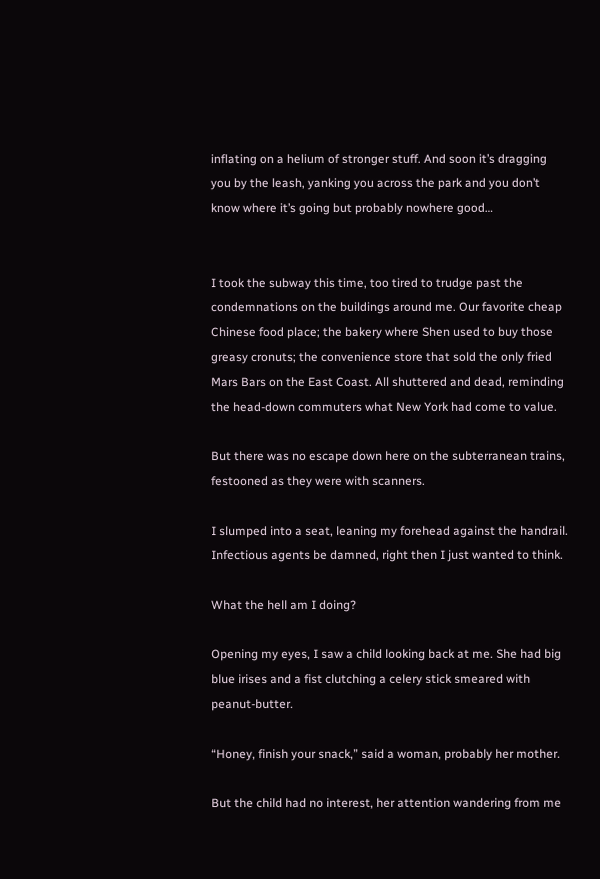inflating on a helium of stronger stuff. And soon it’s dragging you by the leash, yanking you across the park and you don’t know where it’s going but probably nowhere good…


I took the subway this time, too tired to trudge past the condemnations on the buildings around me. Our favorite cheap Chinese food place; the bakery where Shen used to buy those greasy cronuts; the convenience store that sold the only fried Mars Bars on the East Coast. All shuttered and dead, reminding the head-down commuters what New York had come to value.

But there was no escape down here on the subterranean trains, festooned as they were with scanners.

I slumped into a seat, leaning my forehead against the handrail. Infectious agents be damned, right then I just wanted to think.

What the hell am I doing?

Opening my eyes, I saw a child looking back at me. She had big blue irises and a fist clutching a celery stick smeared with peanut-butter.

“Honey, finish your snack,” said a woman, probably her mother.

But the child had no interest, her attention wandering from me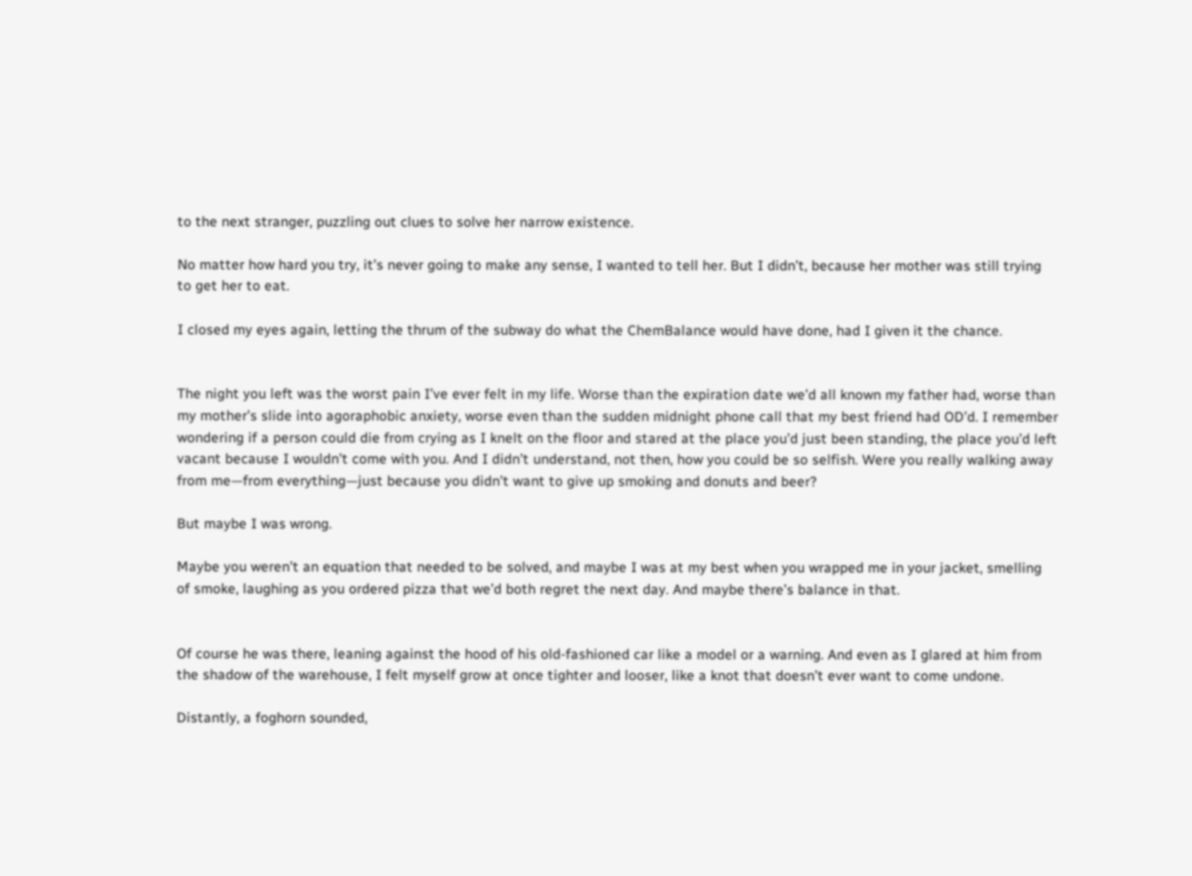to the next stranger, puzzling out clues to solve her narrow existence.

No matter how hard you try, it’s never going to make any sense, I wanted to tell her. But I didn’t, because her mother was still trying to get her to eat.

I closed my eyes again, letting the thrum of the subway do what the ChemBalance would have done, had I given it the chance.


The night you left was the worst pain I’ve ever felt in my life. Worse than the expiration date we’d all known my father had, worse than my mother’s slide into agoraphobic anxiety, worse even than the sudden midnight phone call that my best friend had OD’d. I remember wondering if a person could die from crying as I knelt on the floor and stared at the place you’d just been standing, the place you’d left vacant because I wouldn’t come with you. And I didn’t understand, not then, how you could be so selfish. Were you really walking away from me—from everything—just because you didn’t want to give up smoking and donuts and beer?

But maybe I was wrong.

Maybe you weren’t an equation that needed to be solved, and maybe I was at my best when you wrapped me in your jacket, smelling of smoke, laughing as you ordered pizza that we’d both regret the next day. And maybe there’s balance in that.


Of course he was there, leaning against the hood of his old-fashioned car like a model or a warning. And even as I glared at him from the shadow of the warehouse, I felt myself grow at once tighter and looser, like a knot that doesn’t ever want to come undone.

Distantly, a foghorn sounded,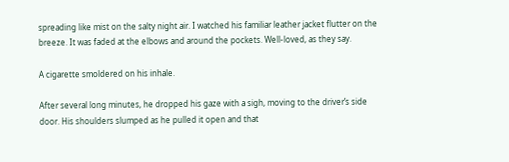spreading like mist on the salty night air. I watched his familiar leather jacket flutter on the breeze. It was faded at the elbows and around the pockets. Well-loved, as they say.

A cigarette smoldered on his inhale.

After several long minutes, he dropped his gaze with a sigh, moving to the driver’s side door. His shoulders slumped as he pulled it open and that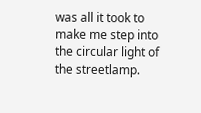was all it took to make me step into the circular light of the streetlamp.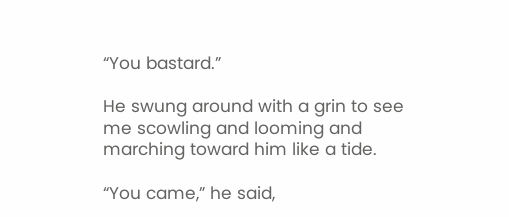“You bastard.”

He swung around with a grin to see me scowling and looming and marching toward him like a tide.

“You came,” he said,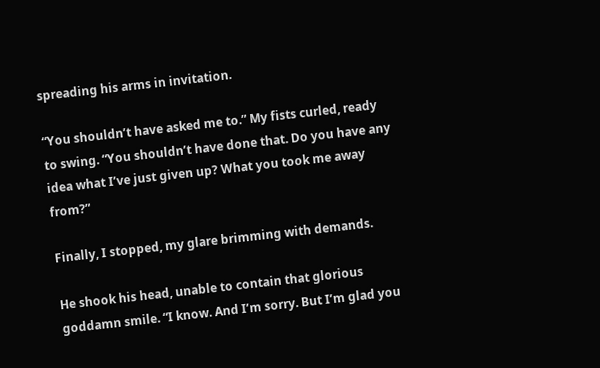spreading his arms in invitation.

“You shouldn’t have asked me to.” My fists curled, ready to swing. “You shouldn’t have done that. Do you have any idea what I’ve just given up? What you took me away from?”

Finally, I stopped, my glare brimming with demands.

He shook his head, unable to contain that glorious goddamn smile. “I know. And I’m sorry. But I’m glad you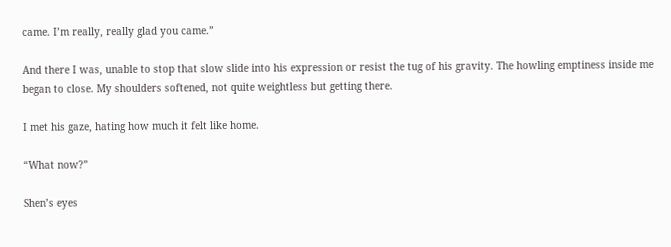came. I’m really, really glad you came.”

And there I was, unable to stop that slow slide into his expression or resist the tug of his gravity. The howling emptiness inside me began to close. My shoulders softened, not quite weightless but getting there.

I met his gaze, hating how much it felt like home.

“What now?”

Shen’s eyes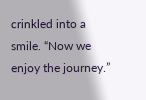crinkled into a smile. “Now we enjoy the journey.”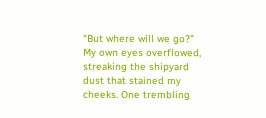“But where will we go?” My own eyes overflowed, streaking the shipyard dust that stained my cheeks. One trembling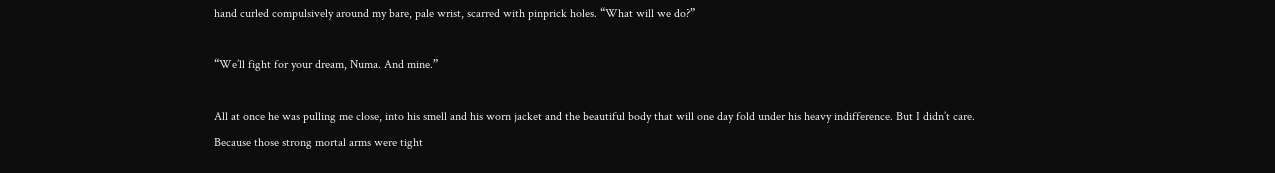hand curled compulsively around my bare, pale wrist, scarred with pinprick holes. “What will we do?”

“We’ll fight for your dream, Numa. And mine.”

All at once he was pulling me close, into his smell and his worn jacket and the beautiful body that will one day fold under his heavy indifference. But I didn’t care. Because those strong mortal arms were tight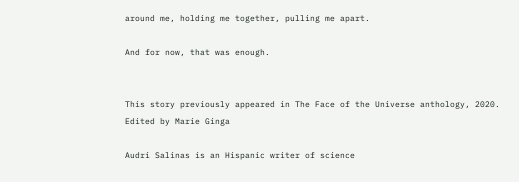around me, holding me together, pulling me apart.

And for now, that was enough.


This story previously appeared in The Face of the Universe anthology, 2020.
Edited by Marie Ginga

Audri Salinas is an Hispanic writer of science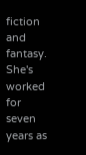fiction and fantasy. She's worked for seven years as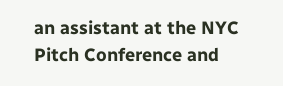an assistant at the NYC Pitch Conference and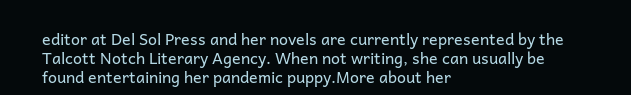editor at Del Sol Press and her novels are currently represented by the Talcott Notch Literary Agency. When not writing, she can usually be found entertaining her pandemic puppy.More about her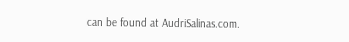can be found at AudriSalinas.com.